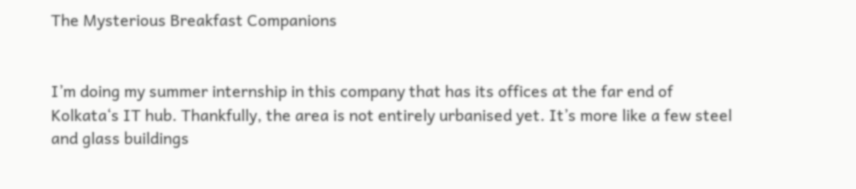The Mysterious Breakfast Companions


I’m doing my summer internship in this company that has its offices at the far end of Kolkata‘s IT hub. Thankfully, the area is not entirely urbanised yet. It’s more like a few steel and glass buildings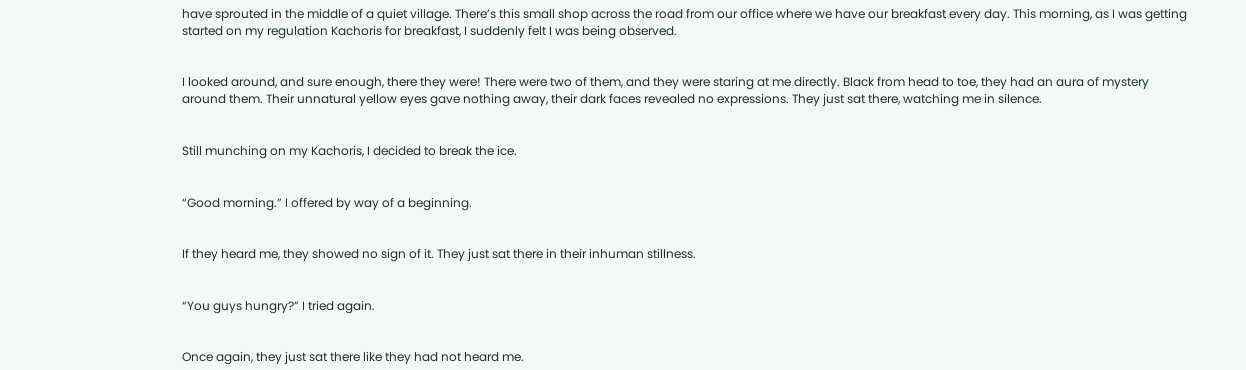have sprouted in the middle of a quiet village. There’s this small shop across the road from our office where we have our breakfast every day. This morning, as I was getting started on my regulation Kachoris for breakfast, I suddenly felt I was being observed.


I looked around, and sure enough, there they were! There were two of them, and they were staring at me directly. Black from head to toe, they had an aura of mystery around them. Their unnatural yellow eyes gave nothing away, their dark faces revealed no expressions. They just sat there, watching me in silence.


Still munching on my Kachoris, I decided to break the ice.


“Good morning.” I offered by way of a beginning.


If they heard me, they showed no sign of it. They just sat there in their inhuman stillness.


“You guys hungry?” I tried again.


Once again, they just sat there like they had not heard me.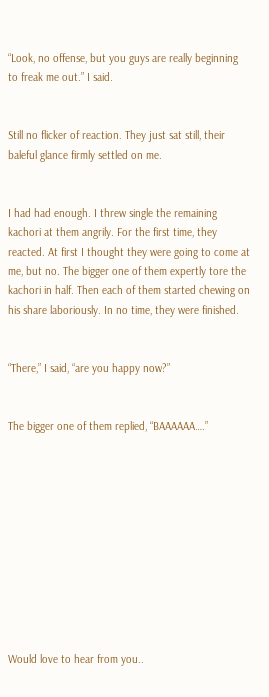“Look, no offense, but you guys are really beginning to freak me out.” I said.


Still no flicker of reaction. They just sat still, their baleful glance firmly settled on me.


I had had enough. I threw single the remaining kachori at them angrily. For the first time, they reacted. At first I thought they were going to come at me, but no. The bigger one of them expertly tore the kachori in half. Then each of them started chewing on his share laboriously. In no time, they were finished.


“There,” I said, “are you happy now?”


The bigger one of them replied, “BAAAAAA….”











Would love to hear from you..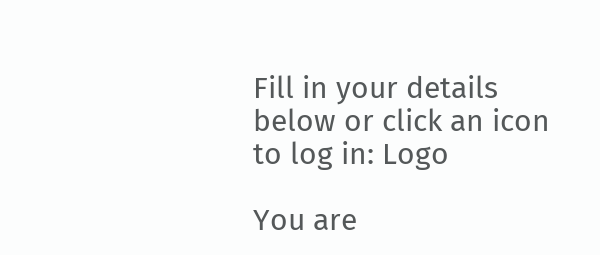Fill in your details below or click an icon to log in: Logo

You are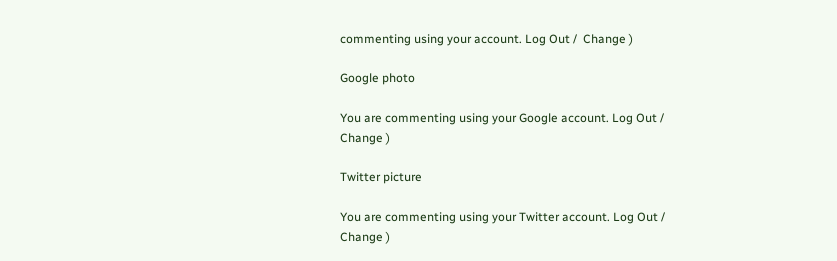commenting using your account. Log Out /  Change )

Google photo

You are commenting using your Google account. Log Out /  Change )

Twitter picture

You are commenting using your Twitter account. Log Out /  Change )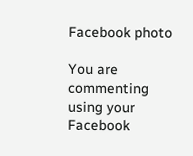Facebook photo

You are commenting using your Facebook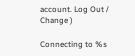account. Log Out /  Change )

Connecting to %s